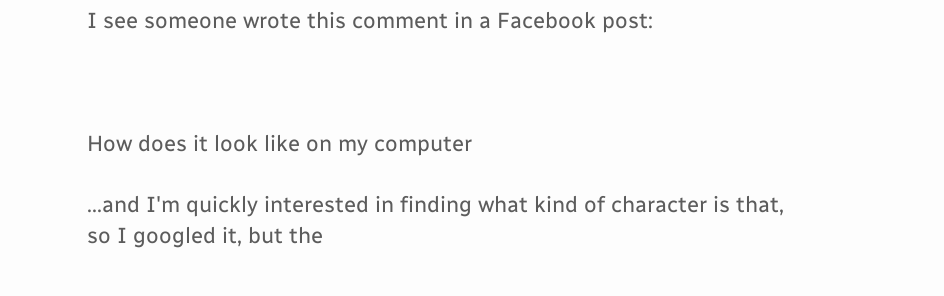I see someone wrote this comment in a Facebook post:



How does it look like on my computer

...and I'm quickly interested in finding what kind of character is that, so I googled it, but the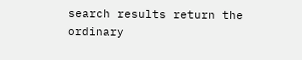search results return the ordinary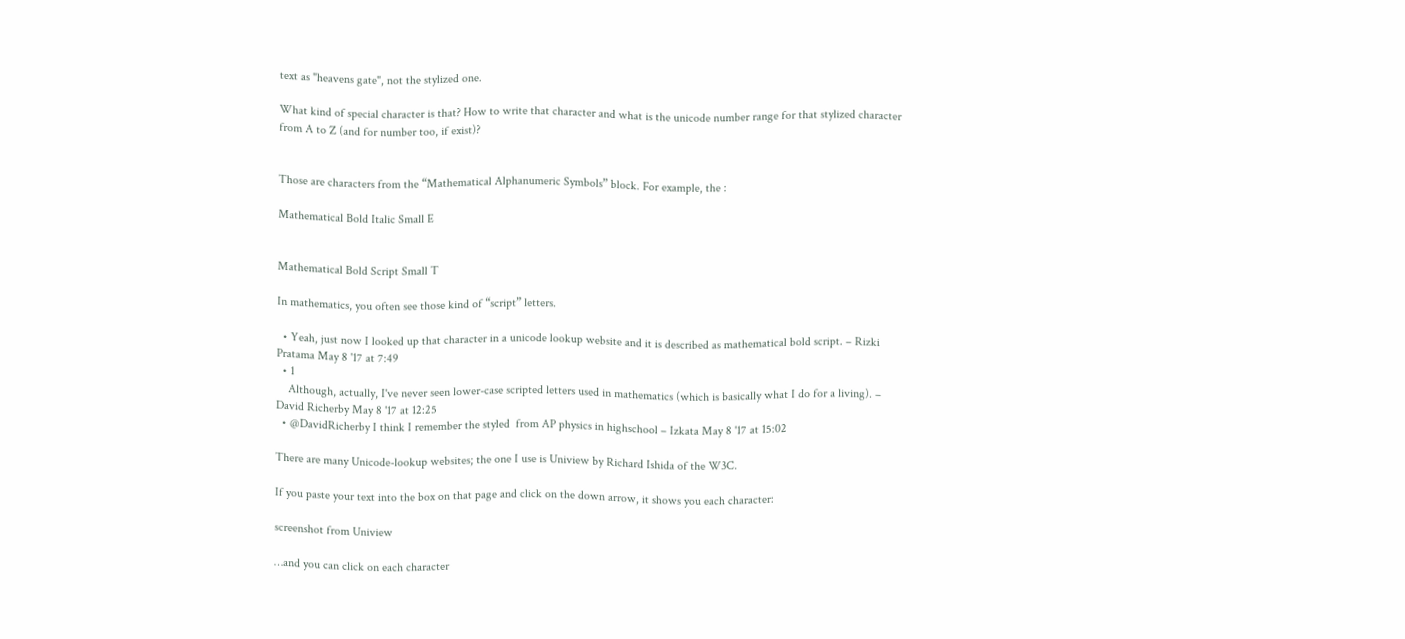text as "heavens gate", not the stylized one.

What kind of special character is that? How to write that character and what is the unicode number range for that stylized character from A to Z (and for number too, if exist)?


Those are characters from the “Mathematical Alphanumeric Symbols” block. For example, the :

Mathematical Bold Italic Small E


Mathematical Bold Script Small T

In mathematics, you often see those kind of “script” letters.

  • Yeah, just now I looked up that character in a unicode lookup website and it is described as mathematical bold script. – Rizki Pratama May 8 '17 at 7:49
  • 1
    Although, actually, I've never seen lower-case scripted letters used in mathematics (which is basically what I do for a living). – David Richerby May 8 '17 at 12:25
  • @DavidRicherby I think I remember the styled  from AP physics in highschool – Izkata May 8 '17 at 15:02

There are many Unicode-lookup websites; the one I use is Uniview by Richard Ishida of the W3C.

If you paste your text into the box on that page and click on the down arrow, it shows you each character:

screenshot from Uniview

…and you can click on each character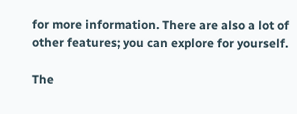for more information. There are also a lot of other features; you can explore for yourself.

The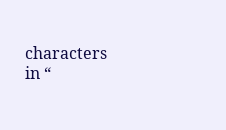characters in “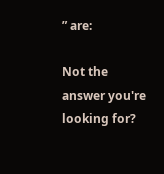” are:

Not the answer you're looking for?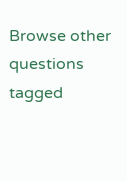Browse other questions tagged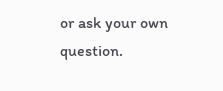or ask your own question.